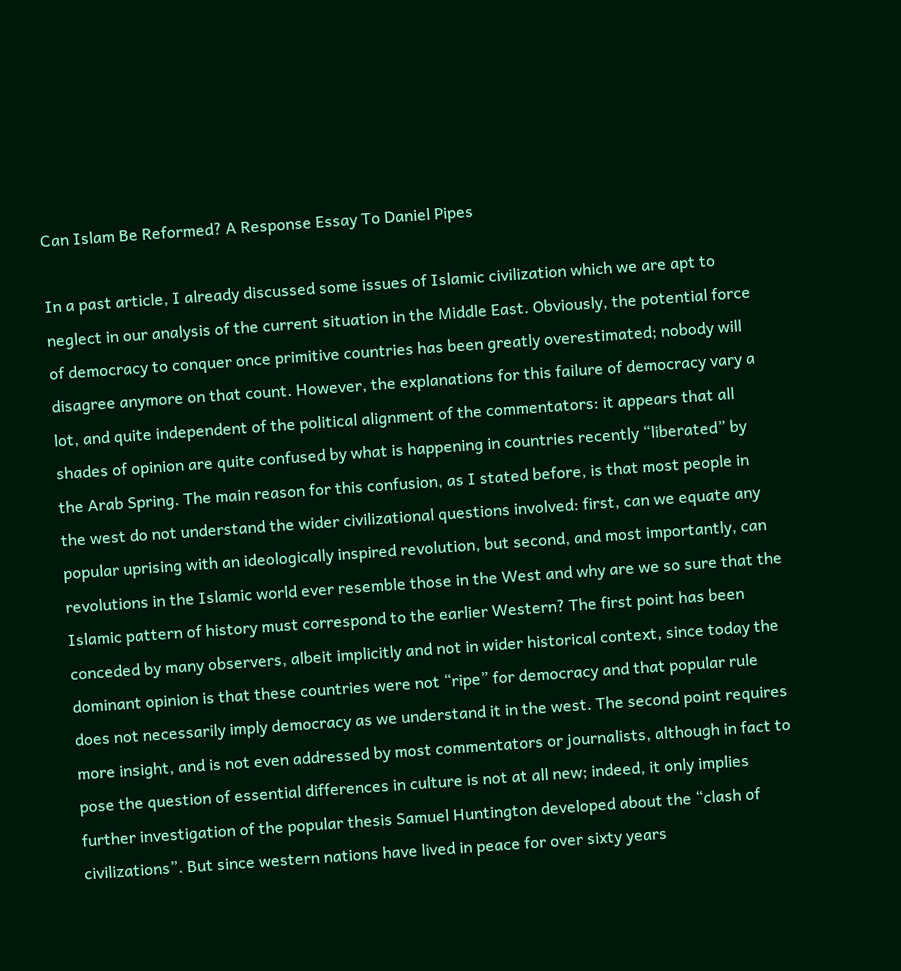Can Islam Be Reformed? A Response Essay To Daniel Pipes

In a past article, I already discussed some issues of Islamic civilization which we are apt to neglect in our analysis of the current situation in the Middle East. Obviously, the potential force of democracy to conquer once primitive countries has been greatly overestimated; nobody will disagree anymore on that count. However, the explanations for this failure of democracy vary a lot, and quite independent of the political alignment of the commentators: it appears that all shades of opinion are quite confused by what is happening in countries recently “liberated” by the Arab Spring. The main reason for this confusion, as I stated before, is that most people in the west do not understand the wider civilizational questions involved: first, can we equate any popular uprising with an ideologically inspired revolution, but second, and most importantly, can revolutions in the Islamic world ever resemble those in the West and why are we so sure that the Islamic pattern of history must correspond to the earlier Western? The first point has been conceded by many observers, albeit implicitly and not in wider historical context, since today the dominant opinion is that these countries were not “ripe” for democracy and that popular rule does not necessarily imply democracy as we understand it in the west. The second point requires more insight, and is not even addressed by most commentators or journalists, although in fact to pose the question of essential differences in culture is not at all new; indeed, it only implies further investigation of the popular thesis Samuel Huntington developed about the “clash of civilizations”. But since western nations have lived in peace for over sixty years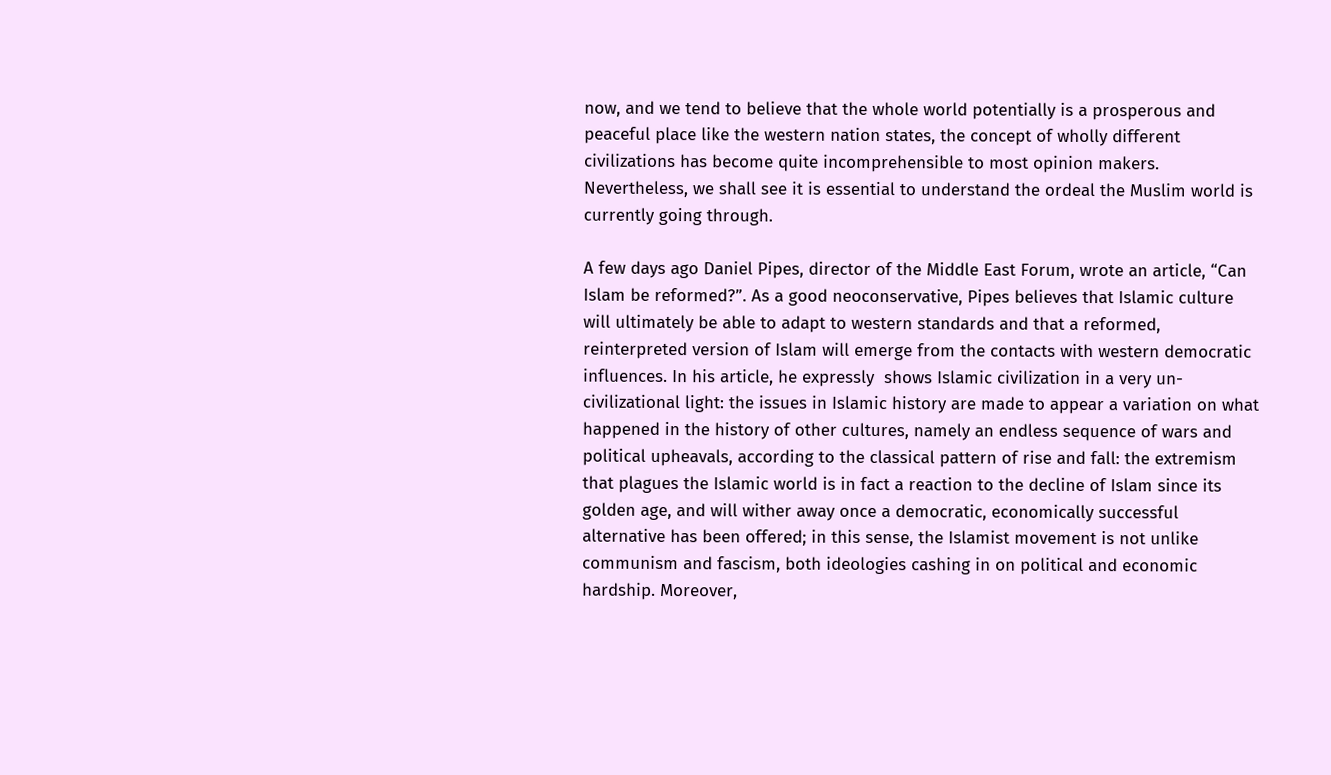now, and we tend to believe that the whole world potentially is a prosperous and peaceful place like the western nation states, the concept of wholly different civilizations has become quite incomprehensible to most opinion makers. Nevertheless, we shall see it is essential to understand the ordeal the Muslim world is currently going through.

A few days ago Daniel Pipes, director of the Middle East Forum, wrote an article, “Can Islam be reformed?”. As a good neoconservative, Pipes believes that Islamic culture will ultimately be able to adapt to western standards and that a reformed, reinterpreted version of Islam will emerge from the contacts with western democratic influences. In his article, he expressly  shows Islamic civilization in a very un-civilizational light: the issues in Islamic history are made to appear a variation on what happened in the history of other cultures, namely an endless sequence of wars and political upheavals, according to the classical pattern of rise and fall: the extremism that plagues the Islamic world is in fact a reaction to the decline of Islam since its golden age, and will wither away once a democratic, economically successful alternative has been offered; in this sense, the Islamist movement is not unlike communism and fascism, both ideologies cashing in on political and economic hardship. Moreover,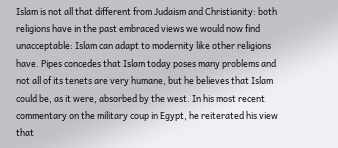Islam is not all that different from Judaism and Christianity: both religions have in the past embraced views we would now find unacceptable: Islam can adapt to modernity like other religions have. Pipes concedes that Islam today poses many problems and not all of its tenets are very humane, but he believes that Islam could be, as it were, absorbed by the west. In his most recent commentary on the military coup in Egypt, he reiterated his view that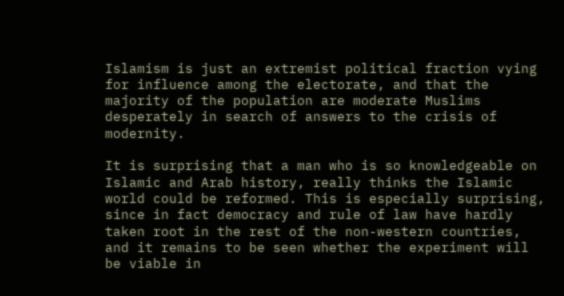Islamism is just an extremist political fraction vying for influence among the electorate, and that the majority of the population are moderate Muslims desperately in search of answers to the crisis of modernity.

It is surprising that a man who is so knowledgeable on Islamic and Arab history, really thinks the Islamic world could be reformed. This is especially surprising, since in fact democracy and rule of law have hardly taken root in the rest of the non-western countries, and it remains to be seen whether the experiment will be viable in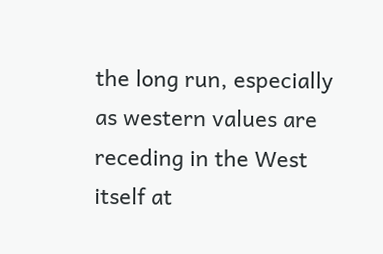the long run, especially as western values are receding in the West itself at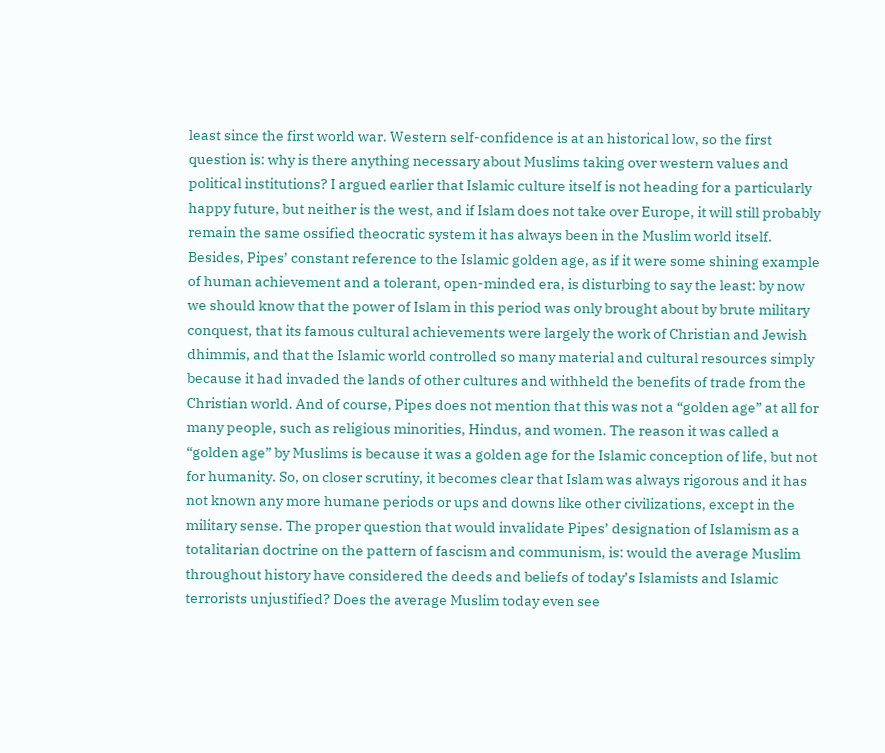least since the first world war. Western self-confidence is at an historical low, so the first question is: why is there anything necessary about Muslims taking over western values and political institutions? I argued earlier that Islamic culture itself is not heading for a particularly happy future, but neither is the west, and if Islam does not take over Europe, it will still probably remain the same ossified theocratic system it has always been in the Muslim world itself. Besides, Pipes’ constant reference to the Islamic golden age, as if it were some shining example of human achievement and a tolerant, open-minded era, is disturbing to say the least: by now we should know that the power of Islam in this period was only brought about by brute military conquest, that its famous cultural achievements were largely the work of Christian and Jewish dhimmis, and that the Islamic world controlled so many material and cultural resources simply because it had invaded the lands of other cultures and withheld the benefits of trade from the Christian world. And of course, Pipes does not mention that this was not a “golden age” at all for many people, such as religious minorities, Hindus, and women. The reason it was called a “golden age” by Muslims is because it was a golden age for the Islamic conception of life, but not for humanity. So, on closer scrutiny, it becomes clear that Islam was always rigorous and it has not known any more humane periods or ups and downs like other civilizations, except in the military sense. The proper question that would invalidate Pipes’ designation of Islamism as a totalitarian doctrine on the pattern of fascism and communism, is: would the average Muslim throughout history have considered the deeds and beliefs of today’s Islamists and Islamic terrorists unjustified? Does the average Muslim today even see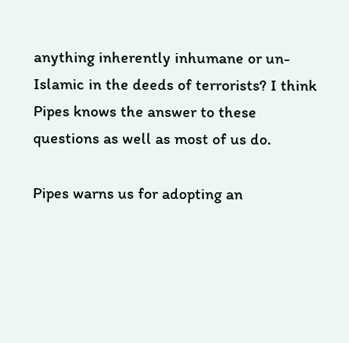anything inherently inhumane or un-Islamic in the deeds of terrorists? I think Pipes knows the answer to these questions as well as most of us do.

Pipes warns us for adopting an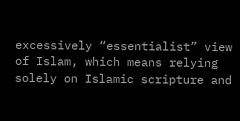excessively “essentialist” view of Islam, which means relying solely on Islamic scripture and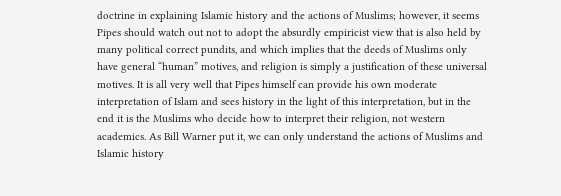doctrine in explaining Islamic history and the actions of Muslims; however, it seems Pipes should watch out not to adopt the absurdly empiricist view that is also held by many political correct pundits, and which implies that the deeds of Muslims only have general “human” motives, and religion is simply a justification of these universal motives. It is all very well that Pipes himself can provide his own moderate interpretation of Islam and sees history in the light of this interpretation, but in the end it is the Muslims who decide how to interpret their religion, not western academics. As Bill Warner put it, we can only understand the actions of Muslims and Islamic history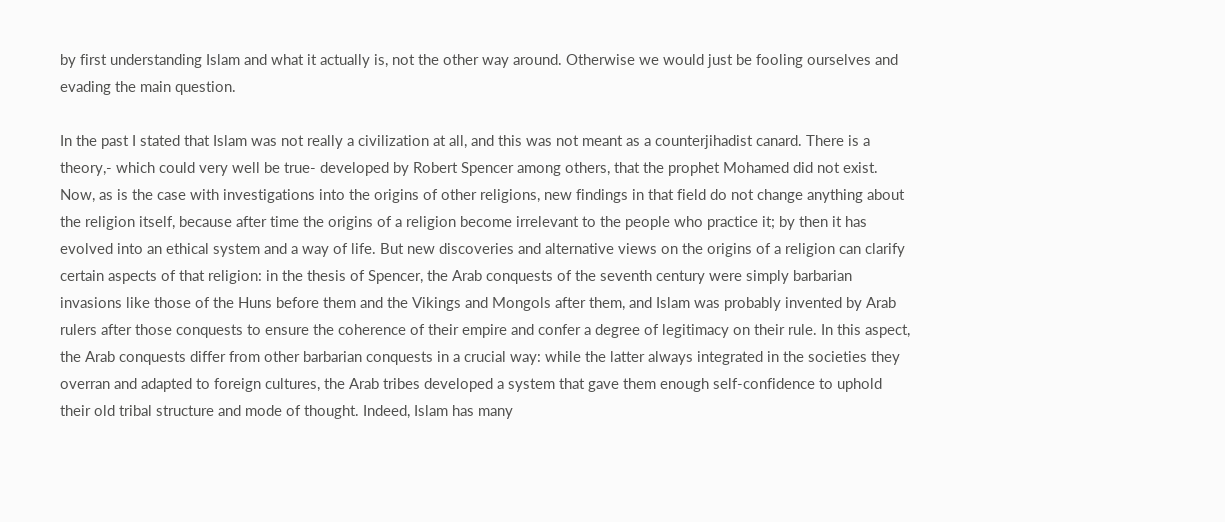by first understanding Islam and what it actually is, not the other way around. Otherwise we would just be fooling ourselves and evading the main question.

In the past I stated that Islam was not really a civilization at all, and this was not meant as a counterjihadist canard. There is a theory,- which could very well be true- developed by Robert Spencer among others, that the prophet Mohamed did not exist. Now, as is the case with investigations into the origins of other religions, new findings in that field do not change anything about the religion itself, because after time the origins of a religion become irrelevant to the people who practice it; by then it has evolved into an ethical system and a way of life. But new discoveries and alternative views on the origins of a religion can clarify certain aspects of that religion: in the thesis of Spencer, the Arab conquests of the seventh century were simply barbarian invasions like those of the Huns before them and the Vikings and Mongols after them, and Islam was probably invented by Arab rulers after those conquests to ensure the coherence of their empire and confer a degree of legitimacy on their rule. In this aspect, the Arab conquests differ from other barbarian conquests in a crucial way: while the latter always integrated in the societies they overran and adapted to foreign cultures, the Arab tribes developed a system that gave them enough self-confidence to uphold their old tribal structure and mode of thought. Indeed, Islam has many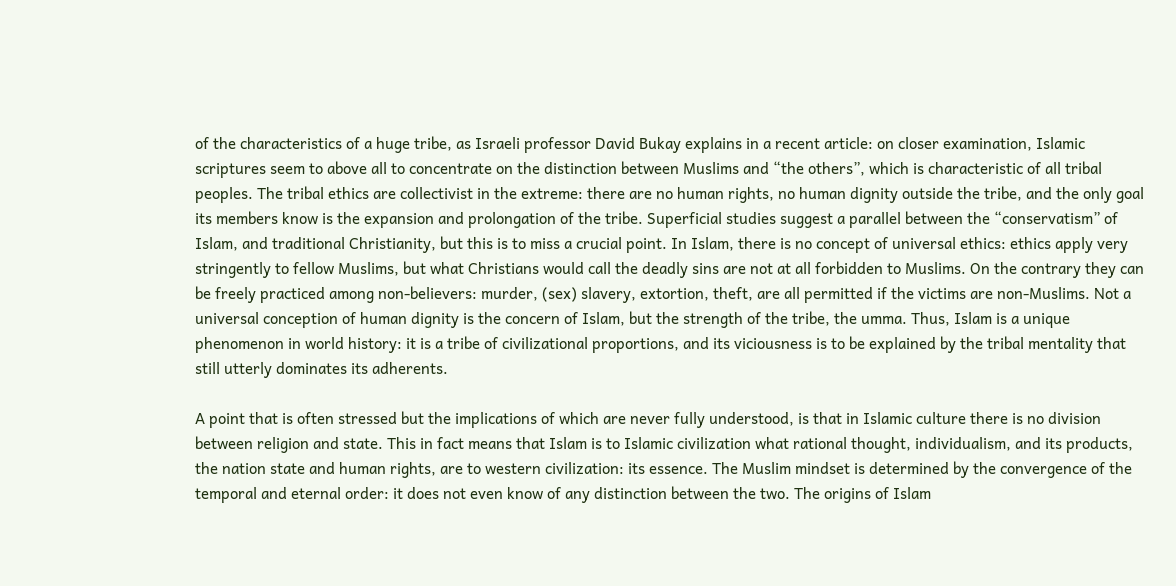of the characteristics of a huge tribe, as Israeli professor David Bukay explains in a recent article: on closer examination, Islamic scriptures seem to above all to concentrate on the distinction between Muslims and “the others”, which is characteristic of all tribal peoples. The tribal ethics are collectivist in the extreme: there are no human rights, no human dignity outside the tribe, and the only goal its members know is the expansion and prolongation of the tribe. Superficial studies suggest a parallel between the “conservatism” of Islam, and traditional Christianity, but this is to miss a crucial point. In Islam, there is no concept of universal ethics: ethics apply very stringently to fellow Muslims, but what Christians would call the deadly sins are not at all forbidden to Muslims. On the contrary they can be freely practiced among non-believers: murder, (sex) slavery, extortion, theft, are all permitted if the victims are non-Muslims. Not a universal conception of human dignity is the concern of Islam, but the strength of the tribe, the umma. Thus, Islam is a unique phenomenon in world history: it is a tribe of civilizational proportions, and its viciousness is to be explained by the tribal mentality that still utterly dominates its adherents.

A point that is often stressed but the implications of which are never fully understood, is that in Islamic culture there is no division between religion and state. This in fact means that Islam is to Islamic civilization what rational thought, individualism, and its products, the nation state and human rights, are to western civilization: its essence. The Muslim mindset is determined by the convergence of the temporal and eternal order: it does not even know of any distinction between the two. The origins of Islam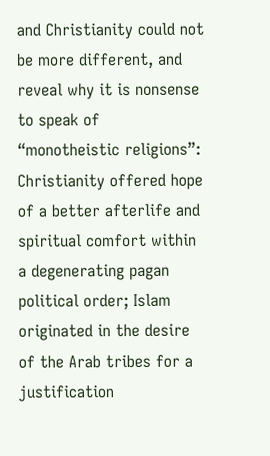and Christianity could not be more different, and reveal why it is nonsense to speak of “monotheistic religions”: Christianity offered hope of a better afterlife and spiritual comfort within a degenerating pagan political order; Islam originated in the desire of the Arab tribes for a justification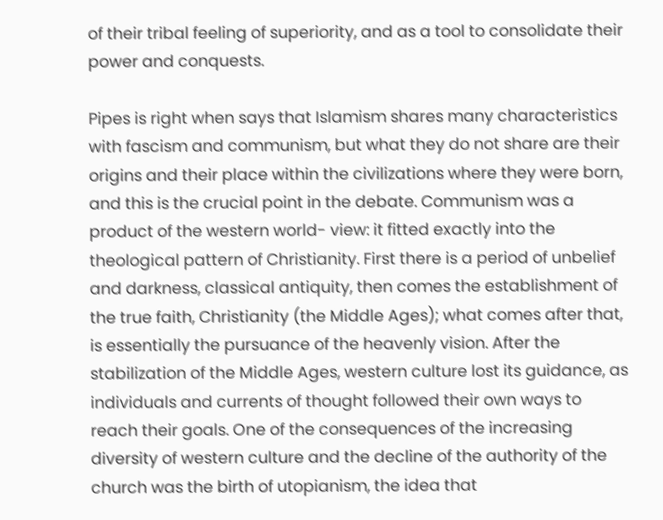of their tribal feeling of superiority, and as a tool to consolidate their power and conquests.

Pipes is right when says that Islamism shares many characteristics with fascism and communism, but what they do not share are their origins and their place within the civilizations where they were born, and this is the crucial point in the debate. Communism was a product of the western world- view: it fitted exactly into the theological pattern of Christianity. First there is a period of unbelief and darkness, classical antiquity, then comes the establishment of the true faith, Christianity (the Middle Ages); what comes after that, is essentially the pursuance of the heavenly vision. After the stabilization of the Middle Ages, western culture lost its guidance, as individuals and currents of thought followed their own ways to reach their goals. One of the consequences of the increasing diversity of western culture and the decline of the authority of the church was the birth of utopianism, the idea that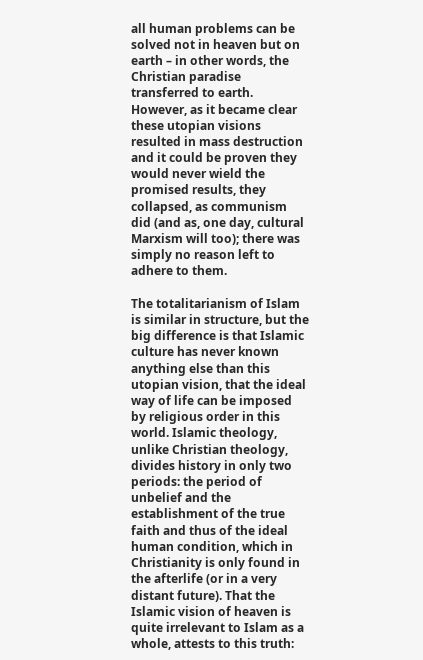all human problems can be solved not in heaven but on earth – in other words, the Christian paradise transferred to earth. However, as it became clear these utopian visions resulted in mass destruction and it could be proven they would never wield the promised results, they collapsed, as communism did (and as, one day, cultural Marxism will too); there was simply no reason left to adhere to them.

The totalitarianism of Islam is similar in structure, but the big difference is that Islamic culture has never known anything else than this utopian vision, that the ideal way of life can be imposed by religious order in this world. Islamic theology, unlike Christian theology, divides history in only two periods: the period of unbelief and the establishment of the true faith and thus of the ideal human condition, which in Christianity is only found in the afterlife (or in a very distant future). That the Islamic vision of heaven is quite irrelevant to Islam as a whole, attests to this truth: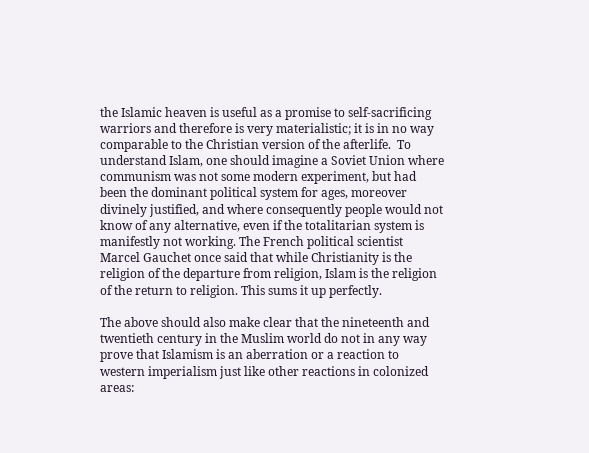the Islamic heaven is useful as a promise to self-sacrificing warriors and therefore is very materialistic; it is in no way comparable to the Christian version of the afterlife.  To understand Islam, one should imagine a Soviet Union where communism was not some modern experiment, but had been the dominant political system for ages, moreover divinely justified, and where consequently people would not know of any alternative, even if the totalitarian system is manifestly not working. The French political scientist Marcel Gauchet once said that while Christianity is the religion of the departure from religion, Islam is the religion of the return to religion. This sums it up perfectly.

The above should also make clear that the nineteenth and twentieth century in the Muslim world do not in any way prove that Islamism is an aberration or a reaction to western imperialism just like other reactions in colonized areas: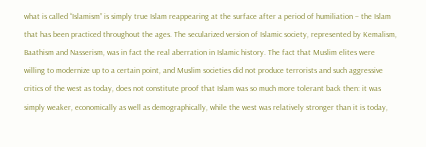what is called “Islamism” is simply true Islam reappearing at the surface after a period of humiliation – the Islam that has been practiced throughout the ages. The secularized version of Islamic society, represented by Kemalism, Baathism and Nasserism, was in fact the real aberration in Islamic history. The fact that Muslim elites were willing to modernize up to a certain point, and Muslim societies did not produce terrorists and such aggressive critics of the west as today, does not constitute proof that Islam was so much more tolerant back then: it was simply weaker, economically as well as demographically, while the west was relatively stronger than it is today,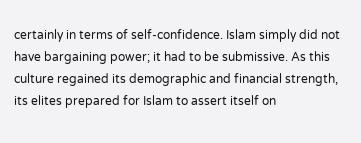certainly in terms of self-confidence. Islam simply did not have bargaining power; it had to be submissive. As this culture regained its demographic and financial strength, its elites prepared for Islam to assert itself on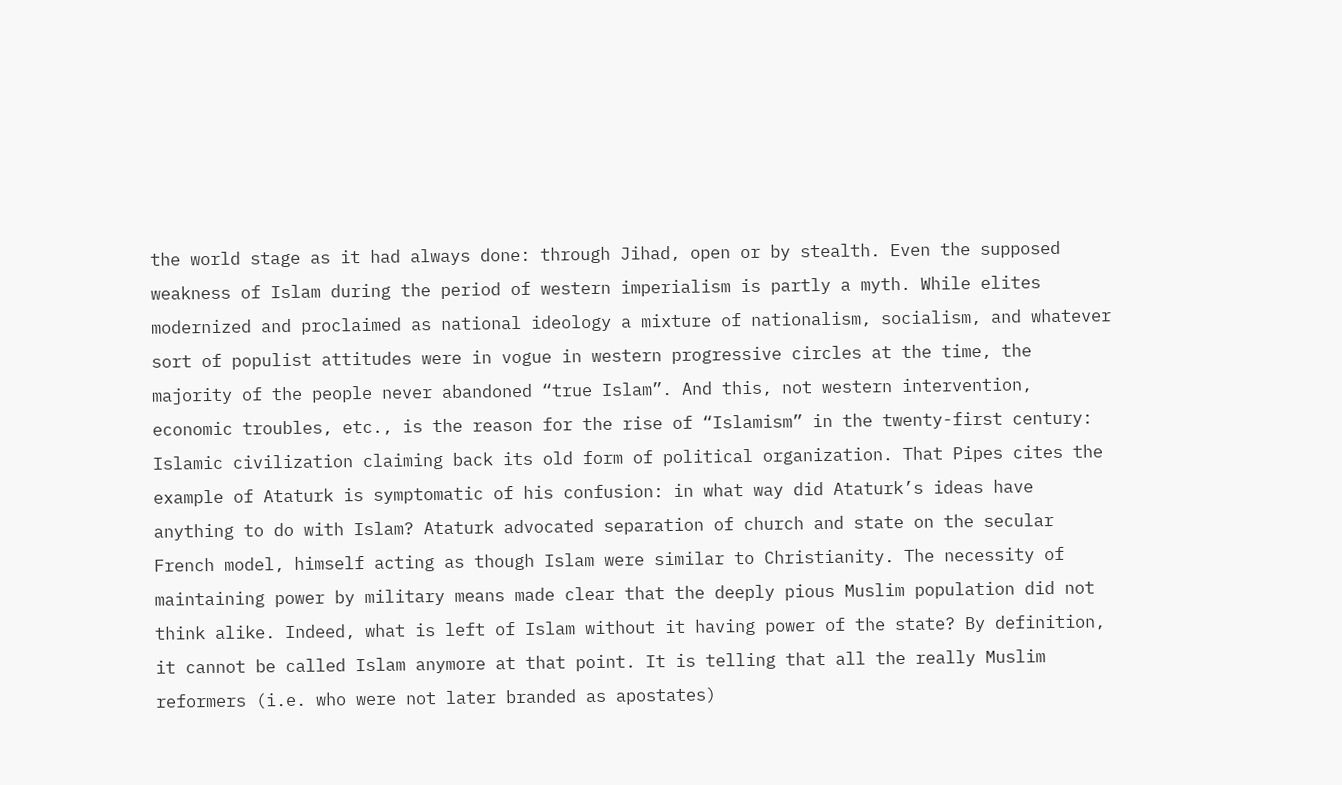the world stage as it had always done: through Jihad, open or by stealth. Even the supposed weakness of Islam during the period of western imperialism is partly a myth. While elites modernized and proclaimed as national ideology a mixture of nationalism, socialism, and whatever sort of populist attitudes were in vogue in western progressive circles at the time, the majority of the people never abandoned “true Islam”. And this, not western intervention, economic troubles, etc., is the reason for the rise of “Islamism” in the twenty-first century: Islamic civilization claiming back its old form of political organization. That Pipes cites the example of Ataturk is symptomatic of his confusion: in what way did Ataturk’s ideas have anything to do with Islam? Ataturk advocated separation of church and state on the secular French model, himself acting as though Islam were similar to Christianity. The necessity of maintaining power by military means made clear that the deeply pious Muslim population did not think alike. Indeed, what is left of Islam without it having power of the state? By definition, it cannot be called Islam anymore at that point. It is telling that all the really Muslim reformers (i.e. who were not later branded as apostates)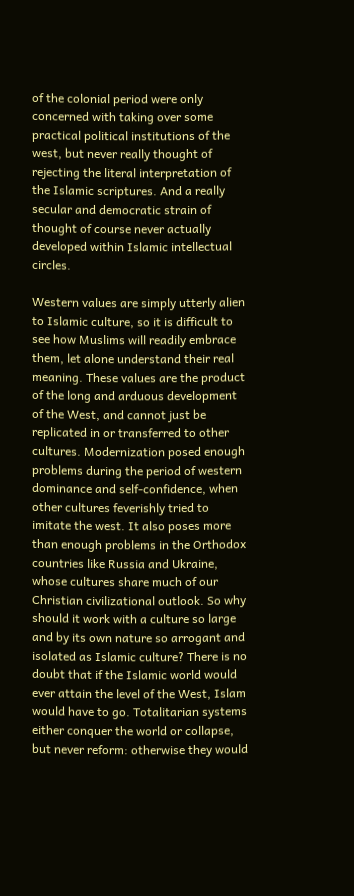of the colonial period were only concerned with taking over some practical political institutions of the west, but never really thought of rejecting the literal interpretation of the Islamic scriptures. And a really secular and democratic strain of thought of course never actually developed within Islamic intellectual circles.

Western values are simply utterly alien to Islamic culture, so it is difficult to see how Muslims will readily embrace them, let alone understand their real meaning. These values are the product of the long and arduous development of the West, and cannot just be replicated in or transferred to other cultures. Modernization posed enough problems during the period of western dominance and self-confidence, when other cultures feverishly tried to imitate the west. It also poses more than enough problems in the Orthodox countries like Russia and Ukraine, whose cultures share much of our Christian civilizational outlook. So why should it work with a culture so large and by its own nature so arrogant and isolated as Islamic culture? There is no doubt that if the Islamic world would ever attain the level of the West, Islam would have to go. Totalitarian systems either conquer the world or collapse, but never reform: otherwise they would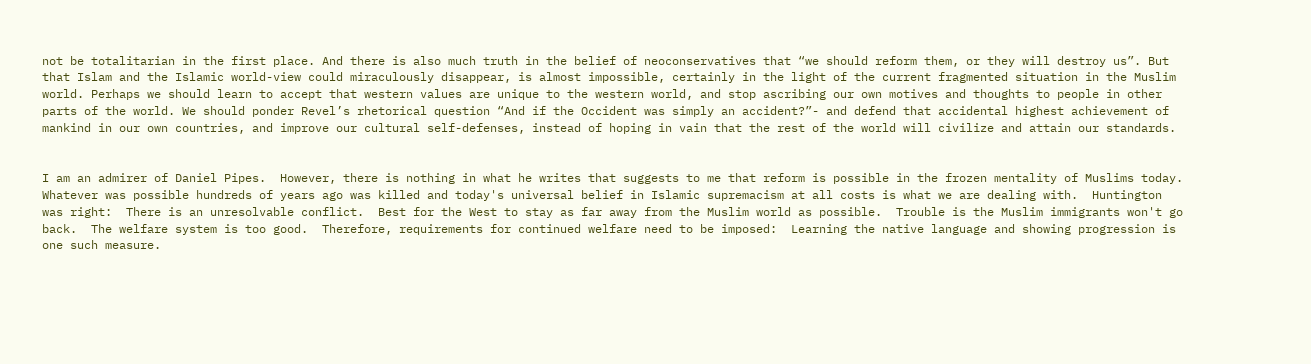not be totalitarian in the first place. And there is also much truth in the belief of neoconservatives that “we should reform them, or they will destroy us”. But that Islam and the Islamic world-view could miraculously disappear, is almost impossible, certainly in the light of the current fragmented situation in the Muslim world. Perhaps we should learn to accept that western values are unique to the western world, and stop ascribing our own motives and thoughts to people in other parts of the world. We should ponder Revel’s rhetorical question “And if the Occident was simply an accident?”- and defend that accidental highest achievement of mankind in our own countries, and improve our cultural self-defenses, instead of hoping in vain that the rest of the world will civilize and attain our standards.


I am an admirer of Daniel Pipes.  However, there is nothing in what he writes that suggests to me that reform is possible in the frozen mentality of Muslims today.  Whatever was possible hundreds of years ago was killed and today's universal belief in Islamic supremacism at all costs is what we are dealing with.  Huntington was right:  There is an unresolvable conflict.  Best for the West to stay as far away from the Muslim world as possible.  Trouble is the Muslim immigrants won't go back.  The welfare system is too good.  Therefore, requirements for continued welfare need to be imposed:  Learning the native language and showing progression is one such measure.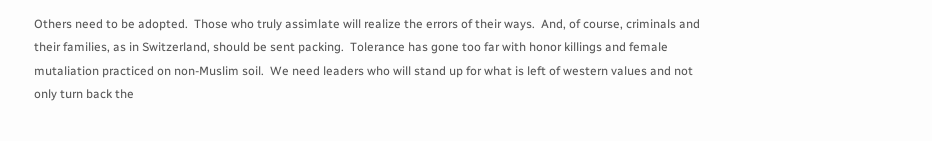Others need to be adopted.  Those who truly assimlate will realize the errors of their ways.  And, of course, criminals and their families, as in Switzerland, should be sent packing.  Tolerance has gone too far with honor killings and female mutaliation practiced on non-Muslim soil.  We need leaders who will stand up for what is left of western values and not only turn back the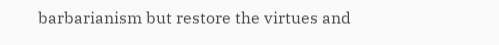barbarianism but restore the virtues and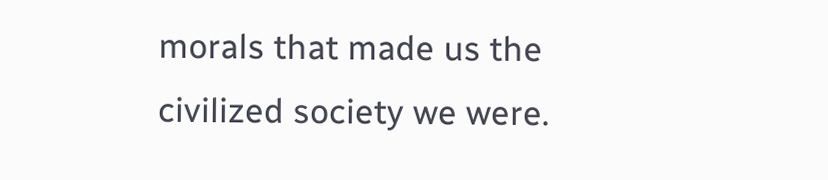morals that made us the civilized society we were.